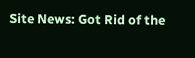Site News: Got Rid of the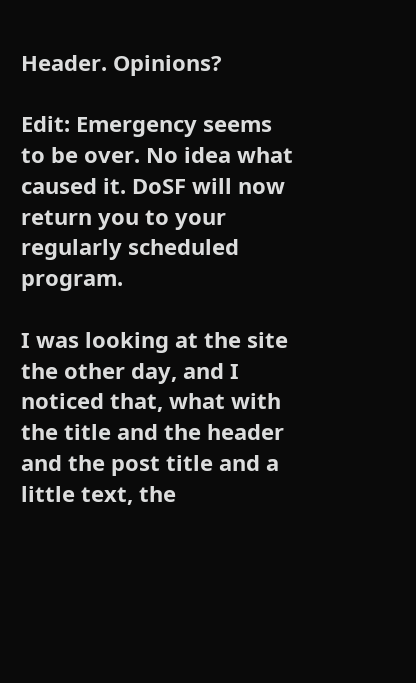Header. Opinions?

Edit: Emergency seems to be over. No idea what caused it. DoSF will now return you to your regularly scheduled program.

I was looking at the site the other day, and I noticed that, what with the title and the header and the post title and a little text, the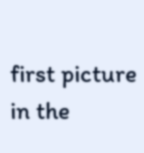first picture in the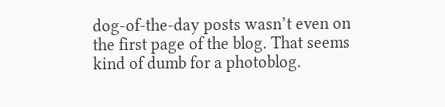dog-of-the-day posts wasn’t even on the first page of the blog. That seems kind of dumb for a photoblog.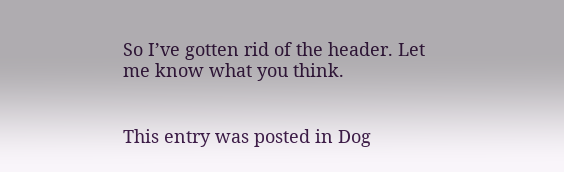So I’ve gotten rid of the header. Let me know what you think.


This entry was posted in Dog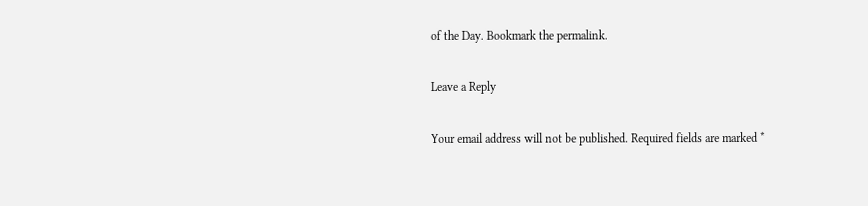of the Day. Bookmark the permalink.

Leave a Reply

Your email address will not be published. Required fields are marked *